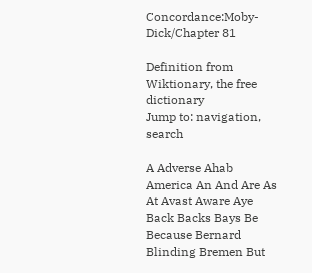Concordance:Moby-Dick/Chapter 81

Definition from Wiktionary, the free dictionary
Jump to: navigation, search

A Adverse Ahab America An And Are As At Avast Aware Aye Back Backs Bays Be Because Bernard Blinding Bremen But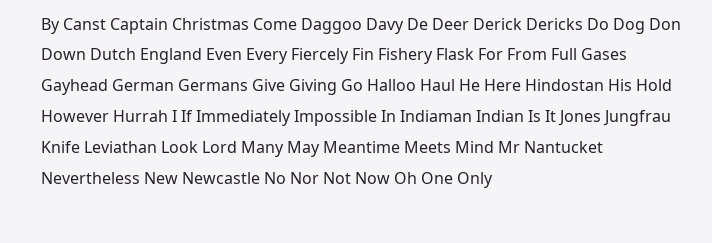By Canst Captain Christmas Come Daggoo Davy De Deer Derick Dericks Do Dog Don Down Dutch England Even Every Fiercely Fin Fishery Flask For From Full Gases Gayhead German Germans Give Giving Go Halloo Haul He Here Hindostan His Hold However Hurrah I If Immediately Impossible In Indiaman Indian Is It Jones Jungfrau Knife Leviathan Look Lord Many May Meantime Meets Mind Mr Nantucket Nevertheless New Newcastle No Nor Not Now Oh One Only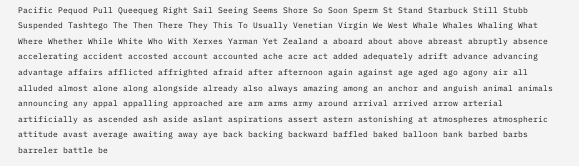Pacific Pequod Pull Queequeg Right Sail Seeing Seems Shore So Soon Sperm St Stand Starbuck Still Stubb Suspended Tashtego The Then There They This To Usually Venetian Virgin We West Whale Whales Whaling What Where Whether While White Who With Xerxes Yarman Yet Zealand a aboard about above abreast abruptly absence accelerating accident accosted account accounted ache acre act added adequately adrift advance advancing advantage affairs afflicted affrighted afraid after afternoon again against age aged ago agony air all alluded almost alone along alongside already also always amazing among an anchor and anguish animal animals announcing any appal appalling approached are arm arms army around arrival arrived arrow arterial artificially as ascended ash aside aslant aspirations assert astern astonishing at atmospheres atmospheric attitude avast average awaiting away aye back backing backward baffled baked balloon bank barbed barbs barreler battle be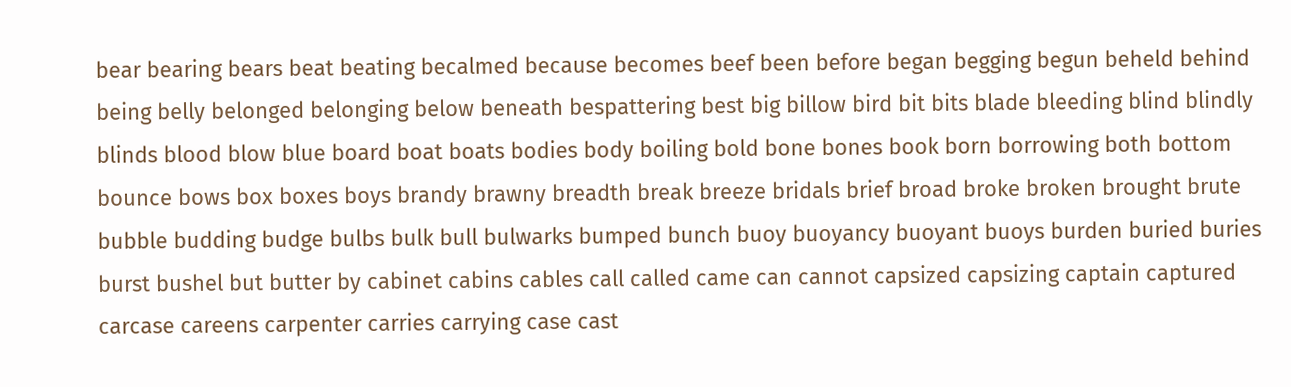bear bearing bears beat beating becalmed because becomes beef been before began begging begun beheld behind being belly belonged belonging below beneath bespattering best big billow bird bit bits blade bleeding blind blindly blinds blood blow blue board boat boats bodies body boiling bold bone bones book born borrowing both bottom bounce bows box boxes boys brandy brawny breadth break breeze bridals brief broad broke broken brought brute bubble budding budge bulbs bulk bull bulwarks bumped bunch buoy buoyancy buoyant buoys burden buried buries burst bushel but butter by cabinet cabins cables call called came can cannot capsized capsizing captain captured carcase careens carpenter carries carrying case cast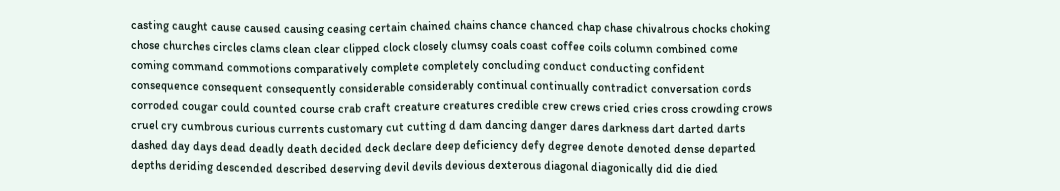casting caught cause caused causing ceasing certain chained chains chance chanced chap chase chivalrous chocks choking chose churches circles clams clean clear clipped clock closely clumsy coals coast coffee coils column combined come coming command commotions comparatively complete completely concluding conduct conducting confident consequence consequent consequently considerable considerably continual continually contradict conversation cords corroded cougar could counted course crab craft creature creatures credible crew crews cried cries cross crowding crows cruel cry cumbrous curious currents customary cut cutting d dam dancing danger dares darkness dart darted darts dashed day days dead deadly death decided deck declare deep deficiency defy degree denote denoted dense departed depths deriding descended described deserving devil devils devious dexterous diagonal diagonically did die died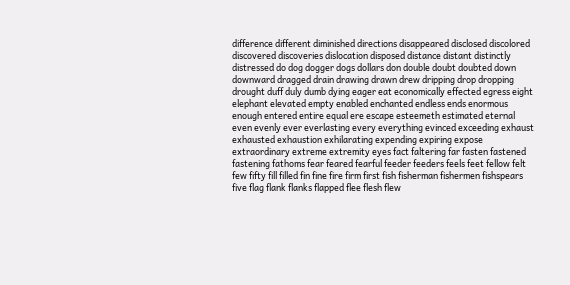difference different diminished directions disappeared disclosed discolored discovered discoveries dislocation disposed distance distant distinctly distressed do dog dogger dogs dollars don double doubt doubted down downward dragged drain drawing drawn drew dripping drop dropping drought duff duly dumb dying eager eat economically effected egress eight elephant elevated empty enabled enchanted endless ends enormous enough entered entire equal ere escape esteemeth estimated eternal even evenly ever everlasting every everything evinced exceeding exhaust exhausted exhaustion exhilarating expending expiring expose extraordinary extreme extremity eyes fact faltering far fasten fastened fastening fathoms fear feared fearful feeder feeders feels feet fellow felt few fifty fill filled fin fine fire firm first fish fisherman fishermen fishspears five flag flank flanks flapped flee flesh flew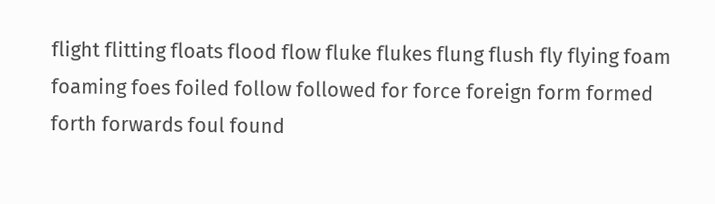flight flitting floats flood flow fluke flukes flung flush fly flying foam foaming foes foiled follow followed for force foreign form formed forth forwards foul found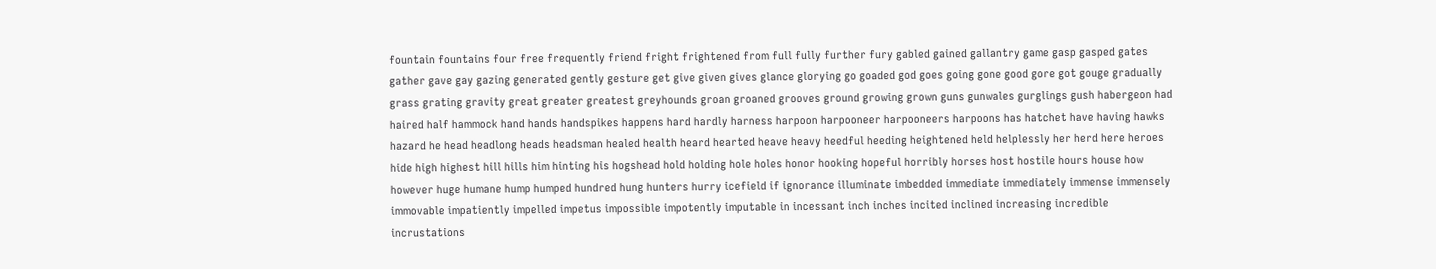fountain fountains four free frequently friend fright frightened from full fully further fury gabled gained gallantry game gasp gasped gates gather gave gay gazing generated gently gesture get give given gives glance glorying go goaded god goes going gone good gore got gouge gradually grass grating gravity great greater greatest greyhounds groan groaned grooves ground growing grown guns gunwales gurglings gush habergeon had haired half hammock hand hands handspikes happens hard hardly harness harpoon harpooneer harpooneers harpoons has hatchet have having hawks hazard he head headlong heads headsman healed health heard hearted heave heavy heedful heeding heightened held helplessly her herd here heroes hide high highest hill hills him hinting his hogshead hold holding hole holes honor hooking hopeful horribly horses host hostile hours house how however huge humane hump humped hundred hung hunters hurry icefield if ignorance illuminate imbedded immediate immediately immense immensely immovable impatiently impelled impetus impossible impotently imputable in incessant inch inches incited inclined increasing incredible incrustations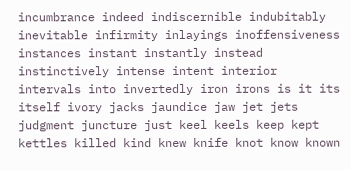incumbrance indeed indiscernible indubitably inevitable infirmity inlayings inoffensiveness instances instant instantly instead instinctively intense intent interior intervals into invertedly iron irons is it its itself ivory jacks jaundice jaw jet jets judgment juncture just keel keels keep kept kettles killed kind knew knife knot know known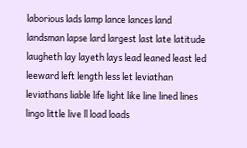laborious lads lamp lance lances land landsman lapse lard largest last late latitude laugheth lay layeth lays lead leaned least led leeward left length less let leviathan leviathans liable life light like line lined lines lingo little live ll load loads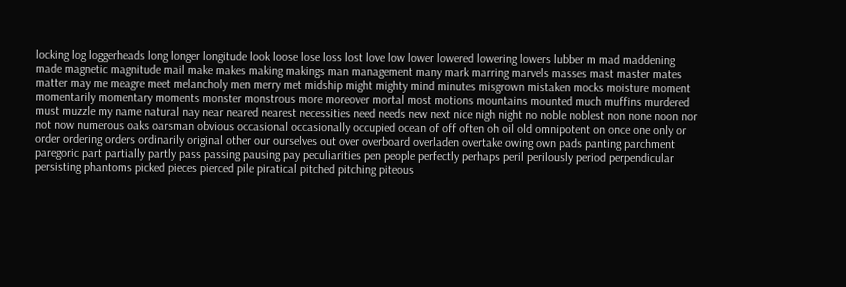locking log loggerheads long longer longitude look loose lose loss lost love low lower lowered lowering lowers lubber m mad maddening made magnetic magnitude mail make makes making makings man management many mark marring marvels masses mast master mates matter may me meagre meet melancholy men merry met midship might mighty mind minutes misgrown mistaken mocks moisture moment momentarily momentary moments monster monstrous more moreover mortal most motions mountains mounted much muffins murdered must muzzle my name natural nay near neared nearest necessities need needs new next nice nigh night no noble noblest non none noon nor not now numerous oaks oarsman obvious occasional occasionally occupied ocean of off often oh oil old omnipotent on once one only or order ordering orders ordinarily original other our ourselves out over overboard overladen overtake owing own pads panting parchment paregoric part partially partly pass passing pausing pay peculiarities pen people perfectly perhaps peril perilously period perpendicular persisting phantoms picked pieces pierced pile piratical pitched pitching piteous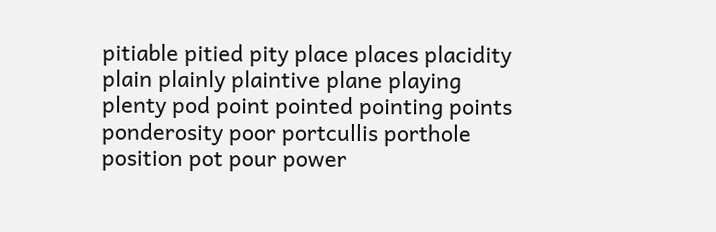pitiable pitied pity place places placidity plain plainly plaintive plane playing plenty pod point pointed pointing points ponderosity poor portcullis porthole position pot pour power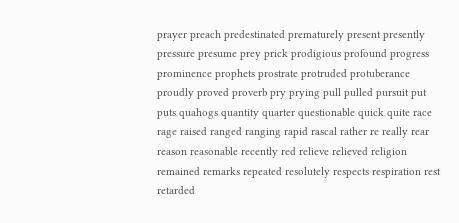prayer preach predestinated prematurely present presently pressure presume prey prick prodigious profound progress prominence prophets prostrate protruded protuberance proudly proved proverb pry prying pull pulled pursuit put puts quahogs quantity quarter questionable quick quite race rage raised ranged ranging rapid rascal rather re really rear reason reasonable recently red relieve relieved religion remained remarks repeated resolutely respects respiration rest retarded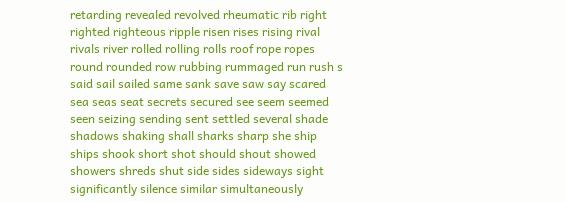retarding revealed revolved rheumatic rib right righted righteous ripple risen rises rising rival rivals river rolled rolling rolls roof rope ropes round rounded row rubbing rummaged run rush s said sail sailed same sank save saw say scared sea seas seat secrets secured see seem seemed seen seizing sending sent settled several shade shadows shaking shall sharks sharp she ship ships shook short shot should shout showed showers shreds shut side sides sideways sight significantly silence similar simultaneously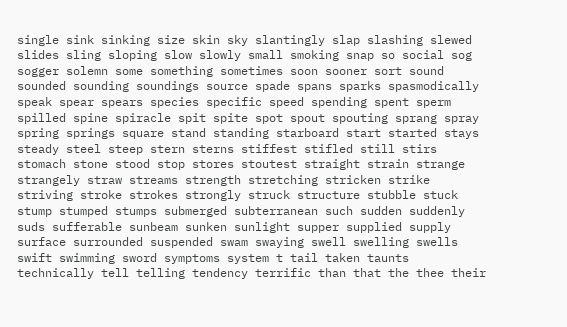single sink sinking size skin sky slantingly slap slashing slewed slides sling sloping slow slowly small smoking snap so social sog sogger solemn some something sometimes soon sooner sort sound sounded sounding soundings source spade spans sparks spasmodically speak spear spears species specific speed spending spent sperm spilled spine spiracle spit spite spot spout spouting sprang spray spring springs square stand standing starboard start started stays steady steel steep stern sterns stiffest stifled still stirs stomach stone stood stop stores stoutest straight strain strange strangely straw streams strength stretching stricken strike striving stroke strokes strongly struck structure stubble stuck stump stumped stumps submerged subterranean such sudden suddenly suds sufferable sunbeam sunken sunlight supper supplied supply surface surrounded suspended swam swaying swell swelling swells swift swimming sword symptoms system t tail taken taunts technically tell telling tendency terrific than that the thee their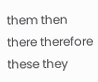them then there therefore these they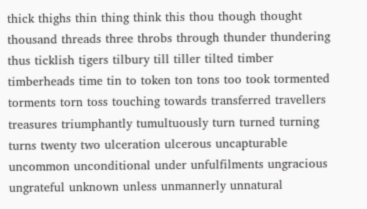thick thighs thin thing think this thou though thought thousand threads three throbs through thunder thundering thus ticklish tigers tilbury till tiller tilted timber timberheads time tin to token ton tons too took tormented torments torn toss touching towards transferred travellers treasures triumphantly tumultuously turn turned turning turns twenty two ulceration ulcerous uncapturable uncommon unconditional under unfulfilments ungracious ungrateful unknown unless unmannerly unnatural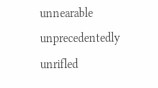unnearable unprecedentedly unrifled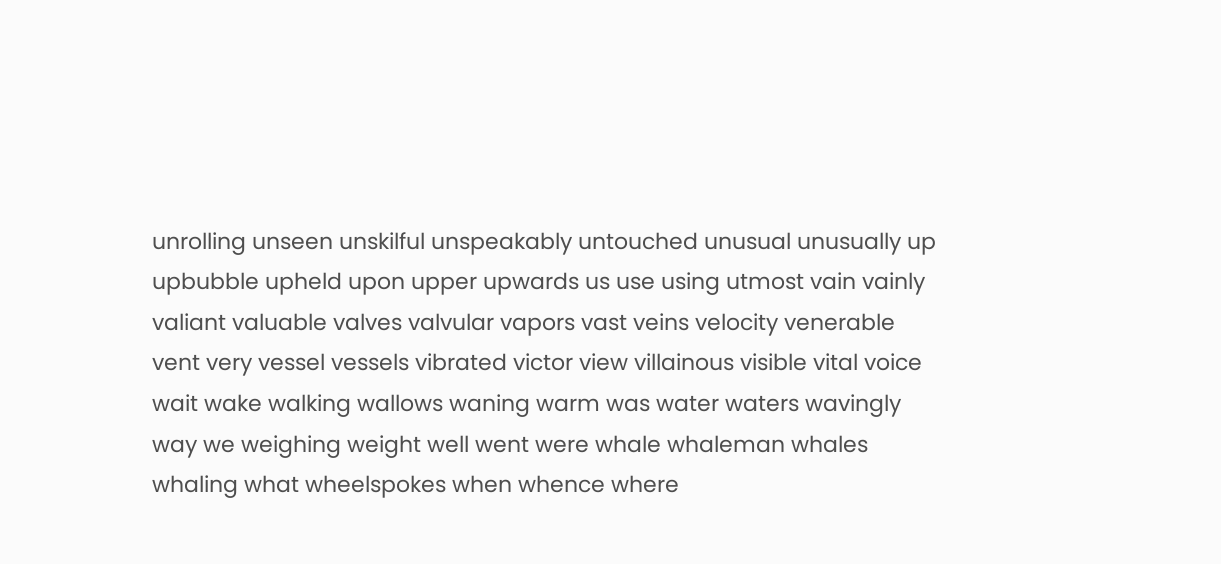unrolling unseen unskilful unspeakably untouched unusual unusually up upbubble upheld upon upper upwards us use using utmost vain vainly valiant valuable valves valvular vapors vast veins velocity venerable vent very vessel vessels vibrated victor view villainous visible vital voice wait wake walking wallows waning warm was water waters wavingly way we weighing weight well went were whale whaleman whales whaling what wheelspokes when whence where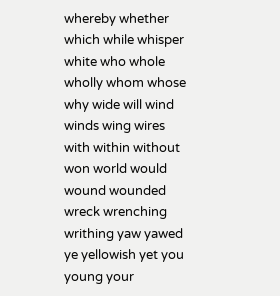whereby whether which while whisper white who whole wholly whom whose why wide will wind winds wing wires with within without won world would wound wounded wreck wrenching writhing yaw yawed ye yellowish yet you young your